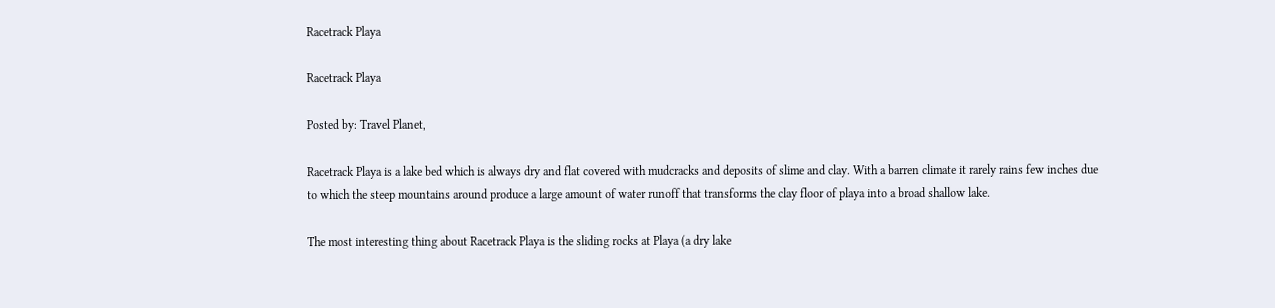Racetrack Playa

Racetrack Playa

Posted by: Travel Planet,

Racetrack Playa is a lake bed which is always dry and flat covered with mudcracks and deposits of slime and clay. With a barren climate it rarely rains few inches due to which the steep mountains around produce a large amount of water runoff that transforms the clay floor of playa into a broad shallow lake.

The most interesting thing about Racetrack Playa is the sliding rocks at Playa (a dry lake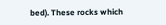bed). These rocks which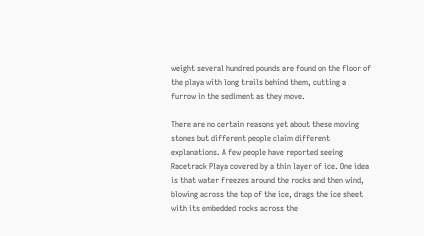weight several hundred pounds are found on the floor of the playa with long trails behind them, cutting a furrow in the sediment as they move.

There are no certain reasons yet about these moving stones but different people claim different explanations. A few people have reported seeing Racetrack Playa covered by a thin layer of ice. One idea is that water freezes around the rocks and then wind, blowing across the top of the ice, drags the ice sheet with its embedded rocks across the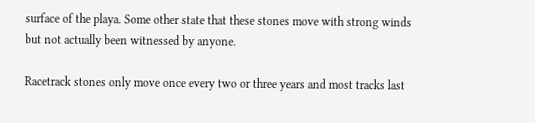surface of the playa. Some other state that these stones move with strong winds but not actually been witnessed by anyone.

Racetrack stones only move once every two or three years and most tracks last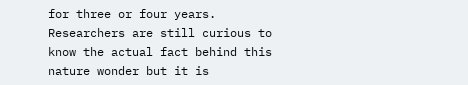for three or four years. Researchers are still curious to know the actual fact behind this nature wonder but it is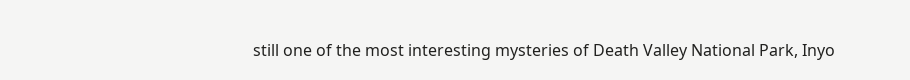still one of the most interesting mysteries of Death Valley National Park, Inyo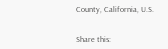County, California, U.S.


Share this: